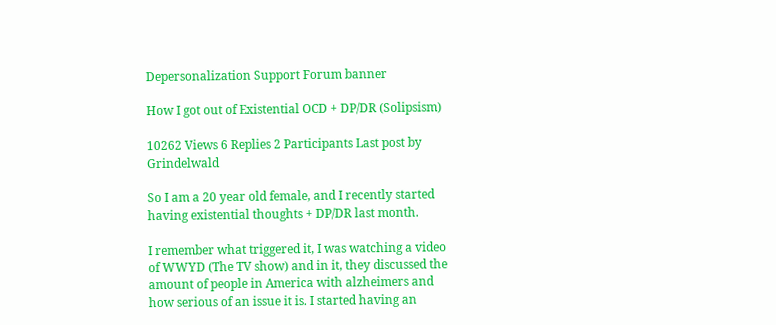Depersonalization Support Forum banner

How I got out of Existential OCD + DP/DR (Solipsism)

10262 Views 6 Replies 2 Participants Last post by  Grindelwald

So I am a 20 year old female, and I recently started having existential thoughts + DP/DR last month.

I remember what triggered it, I was watching a video of WWYD (The TV show) and in it, they discussed the amount of people in America with alzheimers and how serious of an issue it is. I started having an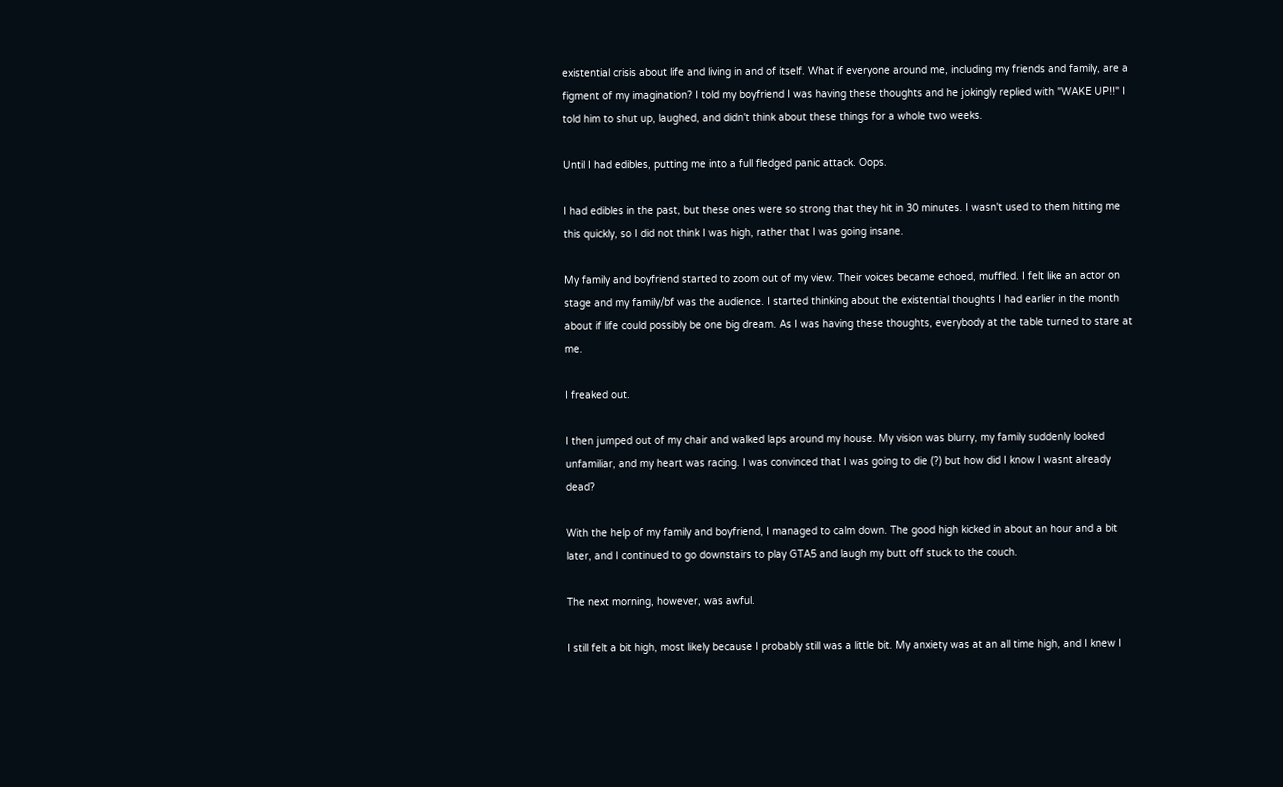existential crisis about life and living in and of itself. What if everyone around me, including my friends and family, are a figment of my imagination? I told my boyfriend I was having these thoughts and he jokingly replied with "WAKE UP!!" I told him to shut up, laughed, and didn't think about these things for a whole two weeks.

Until I had edibles, putting me into a full fledged panic attack. Oops.

I had edibles in the past, but these ones were so strong that they hit in 30 minutes. I wasn't used to them hitting me this quickly, so I did not think I was high, rather that I was going insane.

My family and boyfriend started to zoom out of my view. Their voices became echoed, muffled. I felt like an actor on stage and my family/bf was the audience. I started thinking about the existential thoughts I had earlier in the month about if life could possibly be one big dream. As I was having these thoughts, everybody at the table turned to stare at me.

I freaked out.

I then jumped out of my chair and walked laps around my house. My vision was blurry, my family suddenly looked unfamiliar, and my heart was racing. I was convinced that I was going to die (?) but how did I know I wasnt already dead?

With the help of my family and boyfriend, I managed to calm down. The good high kicked in about an hour and a bit later, and I continued to go downstairs to play GTA5 and laugh my butt off stuck to the couch.

The next morning, however, was awful.

I still felt a bit high, most likely because I probably still was a little bit. My anxiety was at an all time high, and I knew I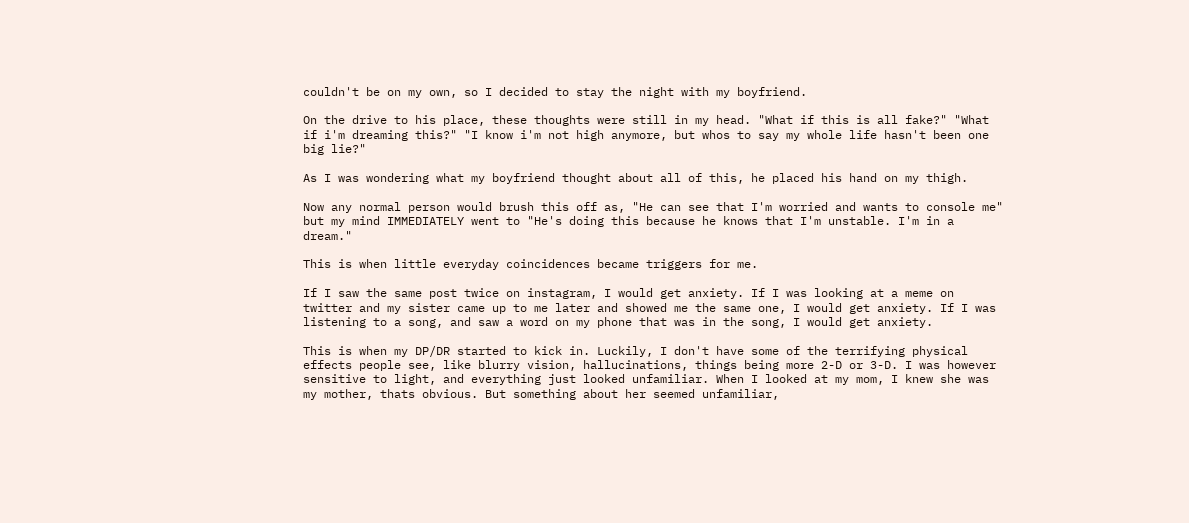couldn't be on my own, so I decided to stay the night with my boyfriend.

On the drive to his place, these thoughts were still in my head. "What if this is all fake?" "What if i'm dreaming this?" "I know i'm not high anymore, but whos to say my whole life hasn't been one big lie?"

As I was wondering what my boyfriend thought about all of this, he placed his hand on my thigh.

Now any normal person would brush this off as, "He can see that I'm worried and wants to console me" but my mind IMMEDIATELY went to "He's doing this because he knows that I'm unstable. I'm in a dream."

This is when little everyday coincidences became triggers for me.

If I saw the same post twice on instagram, I would get anxiety. If I was looking at a meme on twitter and my sister came up to me later and showed me the same one, I would get anxiety. If I was listening to a song, and saw a word on my phone that was in the song, I would get anxiety.

This is when my DP/DR started to kick in. Luckily, I don't have some of the terrifying physical effects people see, like blurry vision, hallucinations, things being more 2-D or 3-D. I was however sensitive to light, and everything just looked unfamiliar. When I looked at my mom, I knew she was my mother, thats obvious. But something about her seemed unfamiliar,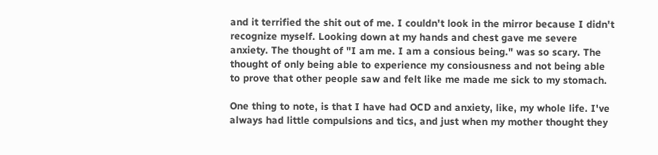and it terrified the shit out of me. I couldn't look in the mirror because I didn't recognize myself. Looking down at my hands and chest gave me severe anxiety. The thought of "I am me. I am a consious being." was so scary. The thought of only being able to experience my consiousness and not being able to prove that other people saw and felt like me made me sick to my stomach.

One thing to note, is that I have had OCD and anxiety, like, my whole life. I've always had little compulsions and tics, and just when my mother thought they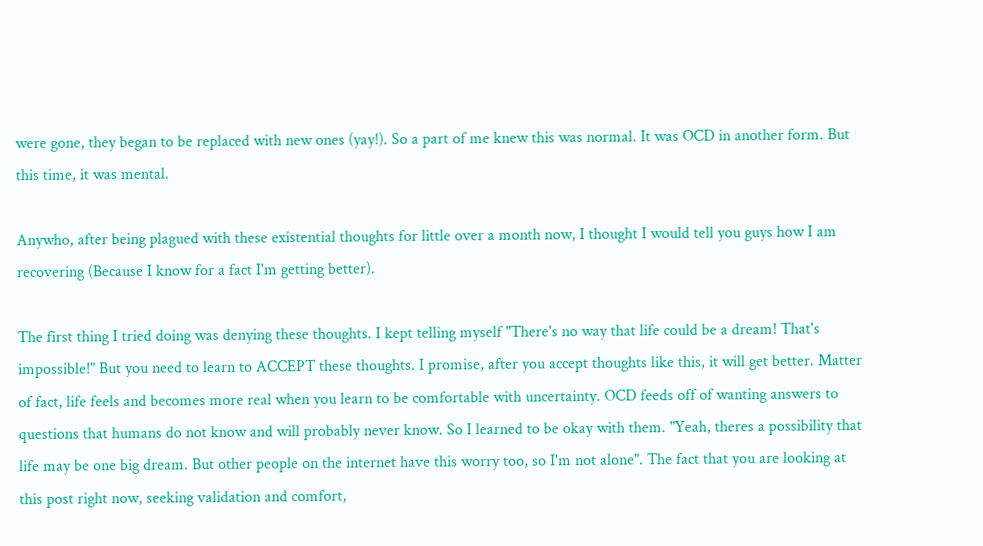were gone, they began to be replaced with new ones (yay!). So a part of me knew this was normal. It was OCD in another form. But this time, it was mental.

Anywho, after being plagued with these existential thoughts for little over a month now, I thought I would tell you guys how I am recovering (Because I know for a fact I'm getting better).

The first thing I tried doing was denying these thoughts. I kept telling myself "There's no way that life could be a dream! That's impossible!" But you need to learn to ACCEPT these thoughts. I promise, after you accept thoughts like this, it will get better. Matter of fact, life feels and becomes more real when you learn to be comfortable with uncertainty. OCD feeds off of wanting answers to questions that humans do not know and will probably never know. So I learned to be okay with them. "Yeah, theres a possibility that life may be one big dream. But other people on the internet have this worry too, so I'm not alone". The fact that you are looking at this post right now, seeking validation and comfort,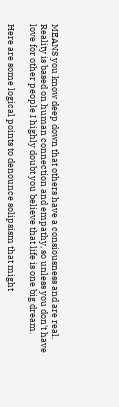MEANS you know deep down that others have a consiousness and are real. Reality is based on human connection and empathy, so unless you don't have love for other people I highly doubt you believe that life is one big dream.

Here are some logical points to denounce solipsism that might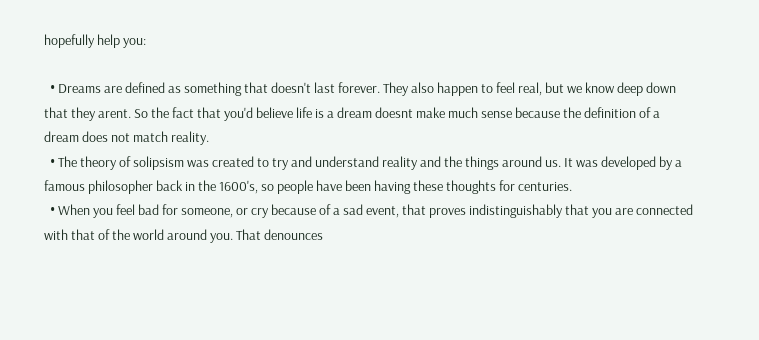hopefully help you:

  • Dreams are defined as something that doesn't last forever. They also happen to feel real, but we know deep down that they arent. So the fact that you'd believe life is a dream doesnt make much sense because the definition of a dream does not match reality.
  • The theory of solipsism was created to try and understand reality and the things around us. It was developed by a famous philosopher back in the 1600's, so people have been having these thoughts for centuries.
  • When you feel bad for someone, or cry because of a sad event, that proves indistinguishably that you are connected with that of the world around you. That denounces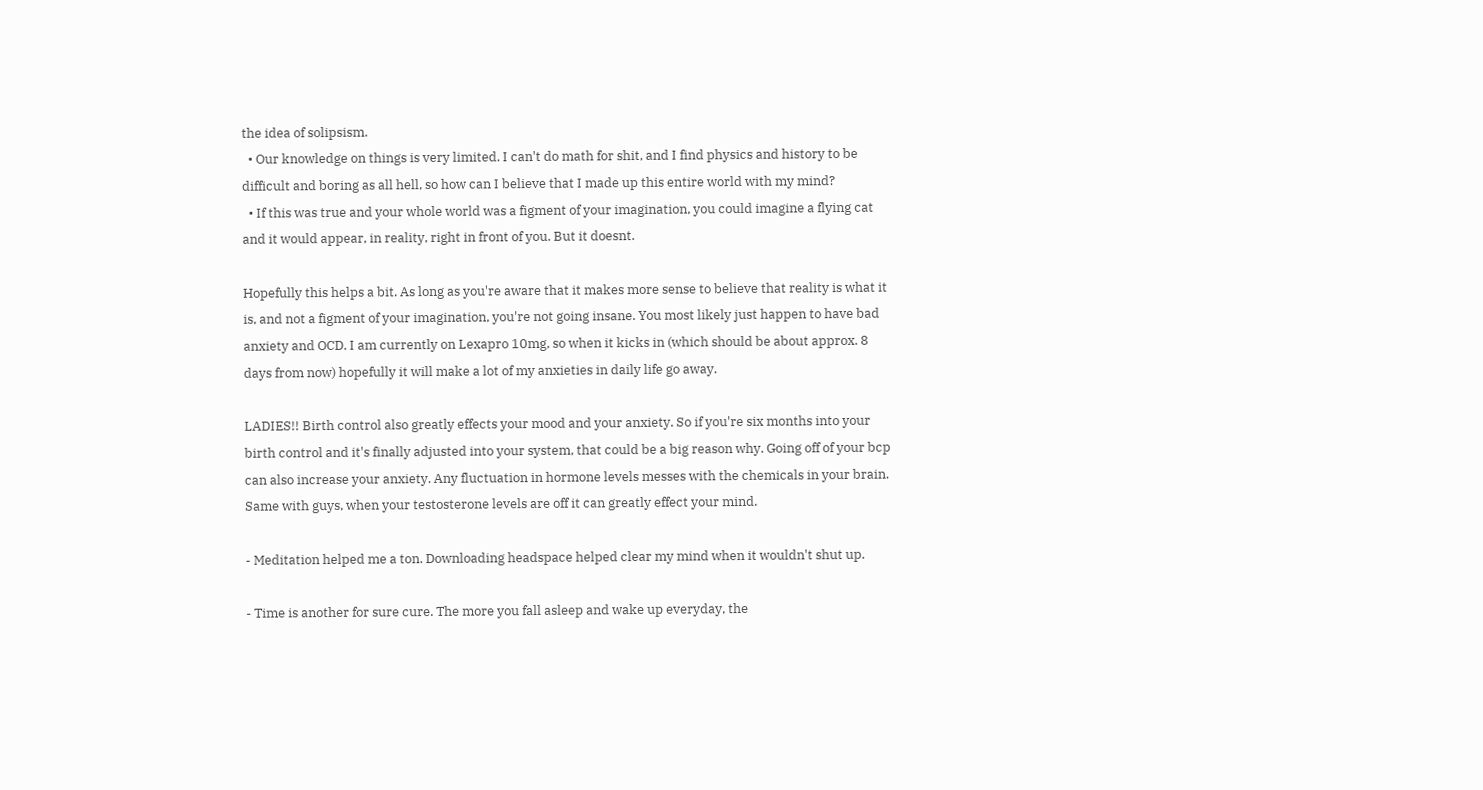the idea of solipsism.
  • Our knowledge on things is very limited. I can't do math for shit, and I find physics and history to be difficult and boring as all hell, so how can I believe that I made up this entire world with my mind?
  • If this was true and your whole world was a figment of your imagination, you could imagine a flying cat and it would appear, in reality, right in front of you. But it doesnt.

Hopefully this helps a bit. As long as you're aware that it makes more sense to believe that reality is what it is, and not a figment of your imagination, you're not going insane. You most likely just happen to have bad anxiety and OCD. I am currently on Lexapro 10mg, so when it kicks in (which should be about approx. 8 days from now) hopefully it will make a lot of my anxieties in daily life go away.

LADIES!! Birth control also greatly effects your mood and your anxiety. So if you're six months into your birth control and it's finally adjusted into your system, that could be a big reason why. Going off of your bcp can also increase your anxiety. Any fluctuation in hormone levels messes with the chemicals in your brain. Same with guys, when your testosterone levels are off it can greatly effect your mind.

- Meditation helped me a ton. Downloading headspace helped clear my mind when it wouldn't shut up.

- Time is another for sure cure. The more you fall asleep and wake up everyday, the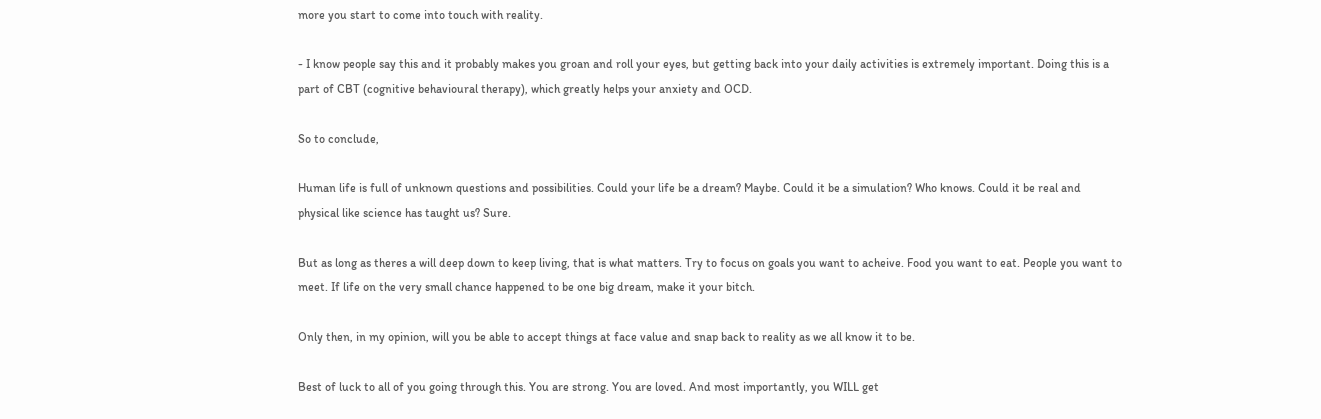more you start to come into touch with reality.

- I know people say this and it probably makes you groan and roll your eyes, but getting back into your daily activities is extremely important. Doing this is a part of CBT (cognitive behavioural therapy), which greatly helps your anxiety and OCD.

So to conclude,

Human life is full of unknown questions and possibilities. Could your life be a dream? Maybe. Could it be a simulation? Who knows. Could it be real and physical like science has taught us? Sure.

But as long as theres a will deep down to keep living, that is what matters. Try to focus on goals you want to acheive. Food you want to eat. People you want to meet. If life on the very small chance happened to be one big dream, make it your bitch.

Only then, in my opinion, will you be able to accept things at face value and snap back to reality as we all know it to be.

Best of luck to all of you going through this. You are strong. You are loved. And most importantly, you WILL get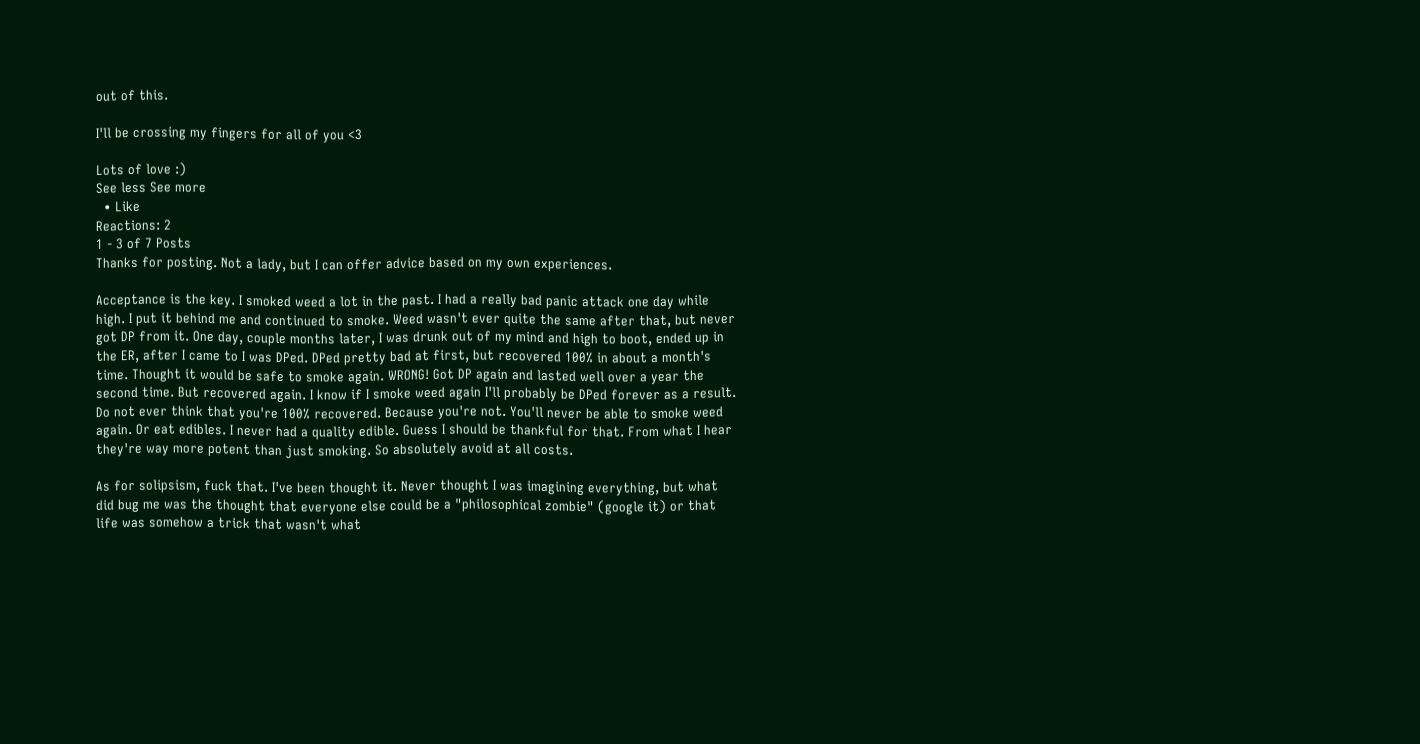out of this.

I'll be crossing my fingers for all of you <3

Lots of love :)
See less See more
  • Like
Reactions: 2
1 - 3 of 7 Posts
Thanks for posting. Not a lady, but I can offer advice based on my own experiences.

Acceptance is the key. I smoked weed a lot in the past. I had a really bad panic attack one day while high. I put it behind me and continued to smoke. Weed wasn't ever quite the same after that, but never got DP from it. One day, couple months later, I was drunk out of my mind and high to boot, ended up in the ER, after I came to I was DPed. DPed pretty bad at first, but recovered 100% in about a month's time. Thought it would be safe to smoke again. WRONG! Got DP again and lasted well over a year the second time. But recovered again. I know if I smoke weed again I'll probably be DPed forever as a result. Do not ever think that you're 100% recovered. Because you're not. You'll never be able to smoke weed again. Or eat edibles. I never had a quality edible. Guess I should be thankful for that. From what I hear they're way more potent than just smoking. So absolutely avoid at all costs.

As for solipsism, fuck that. I've been thought it. Never thought I was imagining everything, but what did bug me was the thought that everyone else could be a "philosophical zombie" (google it) or that life was somehow a trick that wasn't what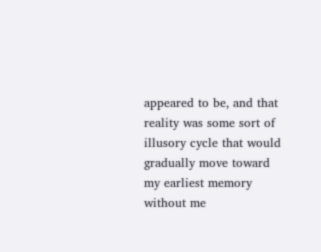appeared to be, and that reality was some sort of illusory cycle that would gradually move toward my earliest memory without me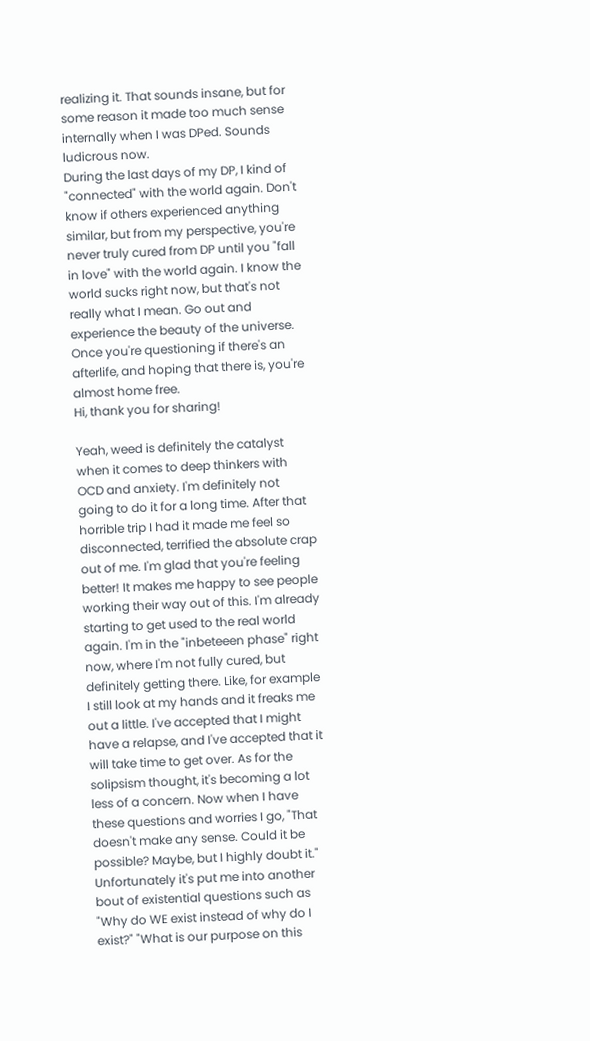realizing it. That sounds insane, but for some reason it made too much sense internally when I was DPed. Sounds ludicrous now.
During the last days of my DP, I kind of "connected" with the world again. Don't know if others experienced anything similar, but from my perspective, you're never truly cured from DP until you "fall in love" with the world again. I know the world sucks right now, but that's not really what I mean. Go out and experience the beauty of the universe. Once you're questioning if there's an afterlife, and hoping that there is, you're almost home free.
Hi, thank you for sharing!

Yeah, weed is definitely the catalyst when it comes to deep thinkers with OCD and anxiety. I'm definitely not going to do it for a long time. After that horrible trip I had it made me feel so disconnected, terrified the absolute crap out of me. I'm glad that you're feeling better! It makes me happy to see people working their way out of this. I'm already starting to get used to the real world again. I'm in the "inbeteeen phase" right now, where I'm not fully cured, but definitely getting there. Like, for example I still look at my hands and it freaks me out a little. I've accepted that I might have a relapse, and I've accepted that it will take time to get over. As for the solipsism thought, it's becoming a lot less of a concern. Now when I have these questions and worries I go, "That doesn't make any sense. Could it be possible? Maybe, but I highly doubt it." Unfortunately it's put me into another bout of existential questions such as "Why do WE exist instead of why do I exist?" "What is our purpose on this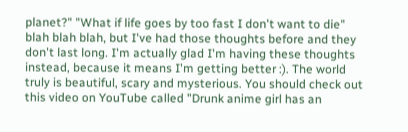planet?" "What if life goes by too fast I don't want to die" blah blah blah, but I've had those thoughts before and they don't last long. I'm actually glad I'm having these thoughts instead, because it means I'm getting better :). The world truly is beautiful, scary and mysterious. You should check out this video on YouTube called "Drunk anime girl has an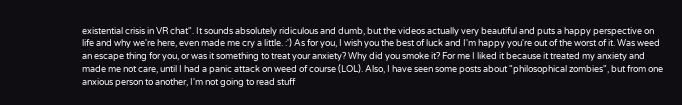existential crisis in VR chat". It sounds absolutely ridiculous and dumb, but the videos actually very beautiful and puts a happy perspective on life and why we're here, even made me cry a little. :') As for you, I wish you the best of luck and I'm happy you're out of the worst of it. Was weed an escape thing for you, or was it something to treat your anxiety? Why did you smoke it? For me I liked it because it treated my anxiety and made me not care, until I had a panic attack on weed of course (LOL). Also, I have seen some posts about "philosophical zombies", but from one anxious person to another, I'm not going to read stuff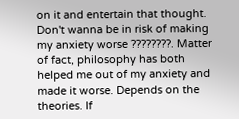on it and entertain that thought. Don't wanna be in risk of making my anxiety worse ????????. Matter of fact, philosophy has both helped me out of my anxiety and made it worse. Depends on the theories. If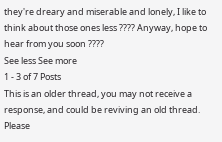they're dreary and miserable and lonely, I like to think about those ones less ???? Anyway, hope to hear from you soon ????
See less See more
1 - 3 of 7 Posts
This is an older thread, you may not receive a response, and could be reviving an old thread. Please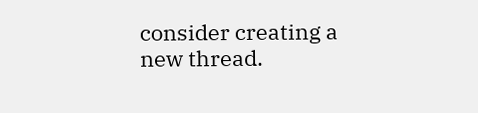consider creating a new thread.